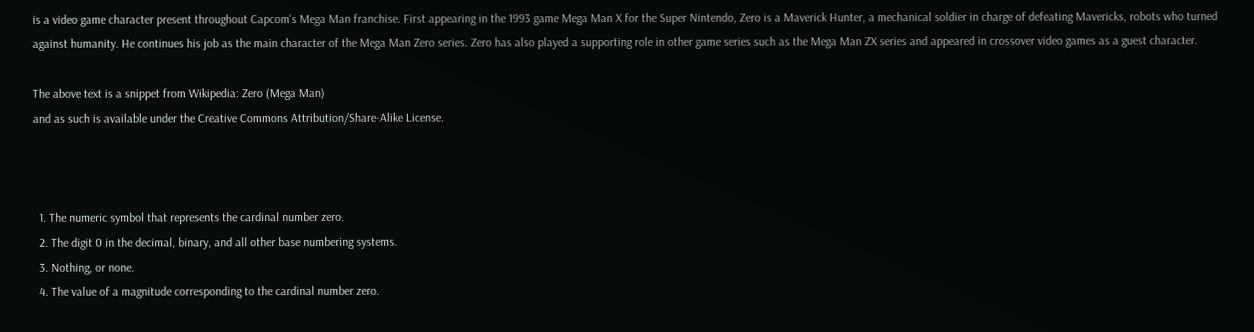is a video game character present throughout Capcom's Mega Man franchise. First appearing in the 1993 game Mega Man X for the Super Nintendo, Zero is a Maverick Hunter, a mechanical soldier in charge of defeating Mavericks, robots who turned against humanity. He continues his job as the main character of the Mega Man Zero series. Zero has also played a supporting role in other game series such as the Mega Man ZX series and appeared in crossover video games as a guest character.

The above text is a snippet from Wikipedia: Zero (Mega Man)
and as such is available under the Creative Commons Attribution/Share-Alike License.



  1. The numeric symbol that represents the cardinal number zero.
  2. The digit 0 in the decimal, binary, and all other base numbering systems.
  3. Nothing, or none.
  4. The value of a magnitude corresponding to the cardinal number zero.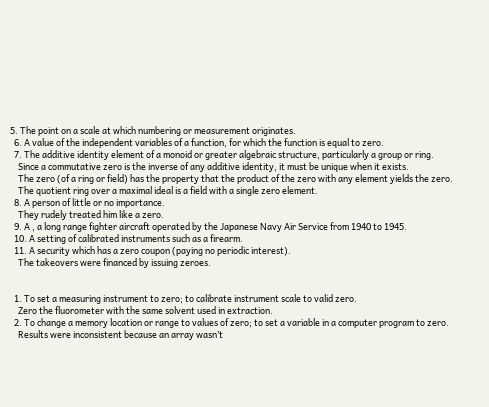5. The point on a scale at which numbering or measurement originates.
  6. A value of the independent variables of a function, for which the function is equal to zero.
  7. The additive identity element of a monoid or greater algebraic structure, particularly a group or ring.
    Since a commutative zero is the inverse of any additive identity, it must be unique when it exists.
    The zero (of a ring or field) has the property that the product of the zero with any element yields the zero.
    The quotient ring over a maximal ideal is a field with a single zero element.
  8. A person of little or no importance.
    They rudely treated him like a zero.
  9. A , a long range fighter aircraft operated by the Japanese Navy Air Service from 1940 to 1945.
  10. A setting of calibrated instruments such as a firearm.
  11. A security which has a zero coupon (paying no periodic interest).
    The takeovers were financed by issuing zeroes.


  1. To set a measuring instrument to zero; to calibrate instrument scale to valid zero.
    Zero the fluorometer with the same solvent used in extraction.
  2. To change a memory location or range to values of zero; to set a variable in a computer program to zero.
    Results were inconsistent because an array wasn’t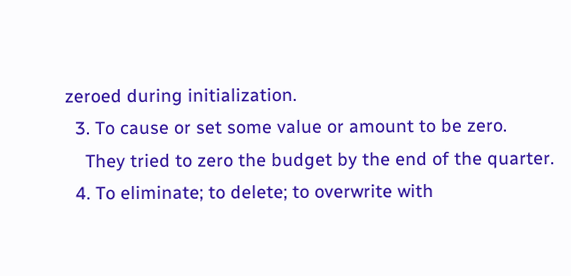zeroed during initialization.
  3. To cause or set some value or amount to be zero.
    They tried to zero the budget by the end of the quarter.
  4. To eliminate; to delete; to overwrite with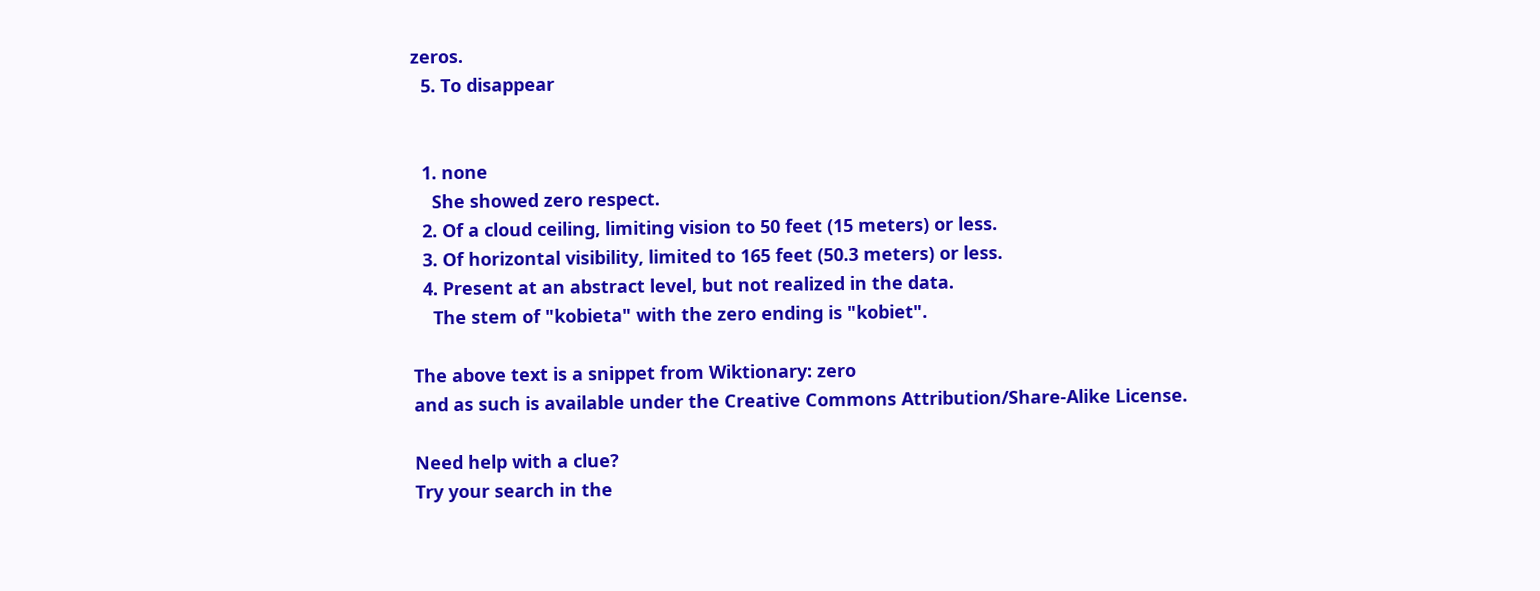zeros.
  5. To disappear


  1. none
    She showed zero respect.
  2. Of a cloud ceiling, limiting vision to 50 feet (15 meters) or less.
  3. Of horizontal visibility, limited to 165 feet (50.3 meters) or less.
  4. Present at an abstract level, but not realized in the data.
    The stem of "kobieta" with the zero ending is "kobiet".

The above text is a snippet from Wiktionary: zero
and as such is available under the Creative Commons Attribution/Share-Alike License.

Need help with a clue?
Try your search in the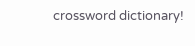crossword dictionary!